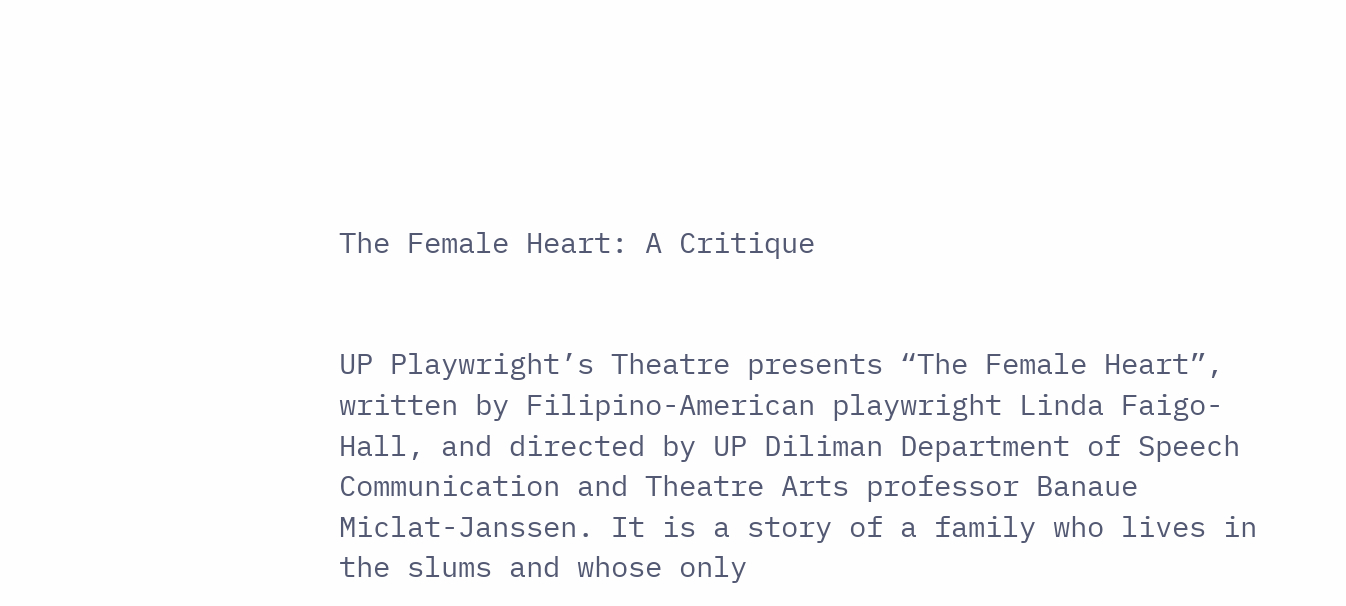The Female Heart: A Critique


UP Playwright’s Theatre presents “The Female Heart”, written by Filipino-American playwright Linda Faigo-Hall, and directed by UP Diliman Department of Speech Communication and Theatre Arts professor Banaue Miclat-Janssen. It is a story of a family who lives in the slums and whose only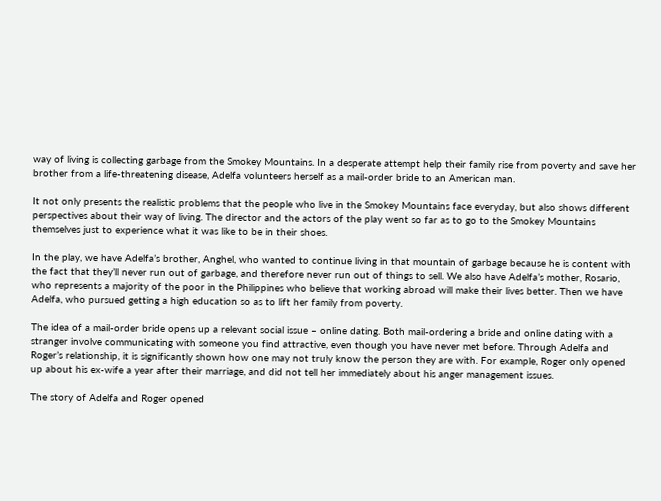way of living is collecting garbage from the Smokey Mountains. In a desperate attempt help their family rise from poverty and save her brother from a life-threatening disease, Adelfa volunteers herself as a mail-order bride to an American man.

It not only presents the realistic problems that the people who live in the Smokey Mountains face everyday, but also shows different perspectives about their way of living. The director and the actors of the play went so far as to go to the Smokey Mountains themselves just to experience what it was like to be in their shoes.

In the play, we have Adelfa’s brother, Anghel, who wanted to continue living in that mountain of garbage because he is content with the fact that they’ll never run out of garbage, and therefore never run out of things to sell. We also have Adelfa’s mother, Rosario, who represents a majority of the poor in the Philippines who believe that working abroad will make their lives better. Then we have Adelfa, who pursued getting a high education so as to lift her family from poverty.

The idea of a mail-order bride opens up a relevant social issue – online dating. Both mail-ordering a bride and online dating with a stranger involve communicating with someone you find attractive, even though you have never met before. Through Adelfa and Roger’s relationship, it is significantly shown how one may not truly know the person they are with. For example, Roger only opened up about his ex-wife a year after their marriage, and did not tell her immediately about his anger management issues.

The story of Adelfa and Roger opened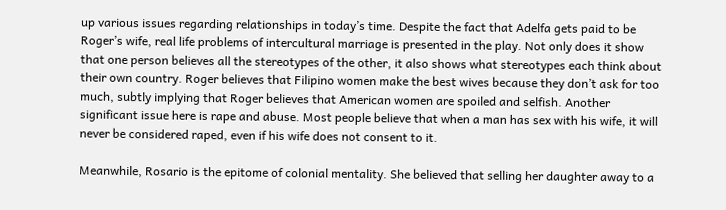up various issues regarding relationships in today’s time. Despite the fact that Adelfa gets paid to be Roger’s wife, real life problems of intercultural marriage is presented in the play. Not only does it show that one person believes all the stereotypes of the other, it also shows what stereotypes each think about their own country. Roger believes that Filipino women make the best wives because they don’t ask for too much, subtly implying that Roger believes that American women are spoiled and selfish. Another significant issue here is rape and abuse. Most people believe that when a man has sex with his wife, it will never be considered raped, even if his wife does not consent to it.

Meanwhile, Rosario is the epitome of colonial mentality. She believed that selling her daughter away to a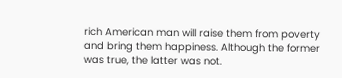rich American man will raise them from poverty and bring them happiness. Although the former was true, the latter was not.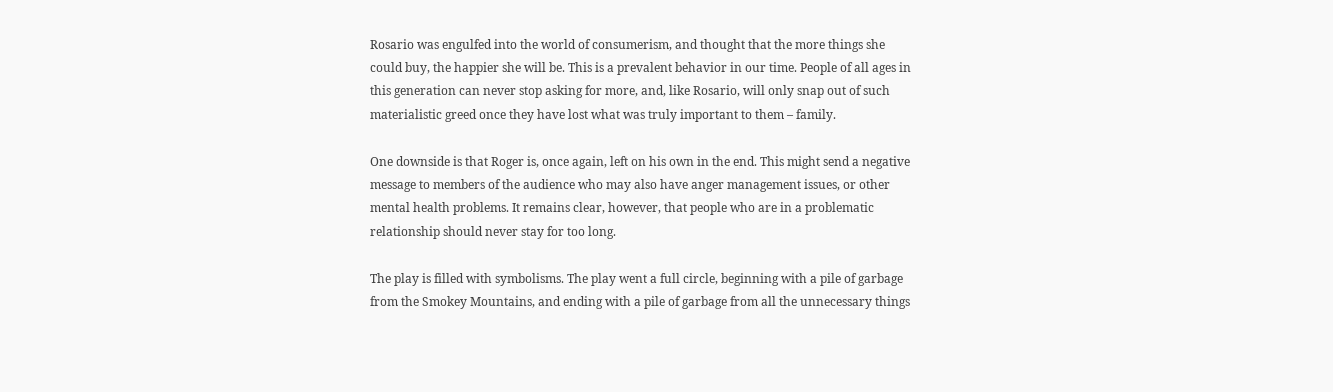Rosario was engulfed into the world of consumerism, and thought that the more things she could buy, the happier she will be. This is a prevalent behavior in our time. People of all ages in this generation can never stop asking for more, and, like Rosario, will only snap out of such materialistic greed once they have lost what was truly important to them – family.

One downside is that Roger is, once again, left on his own in the end. This might send a negative message to members of the audience who may also have anger management issues, or other mental health problems. It remains clear, however, that people who are in a problematic relationship should never stay for too long.

The play is filled with symbolisms. The play went a full circle, beginning with a pile of garbage from the Smokey Mountains, and ending with a pile of garbage from all the unnecessary things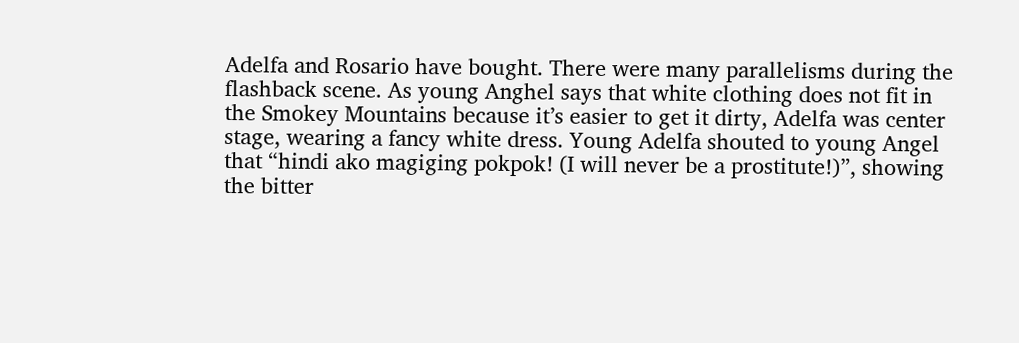Adelfa and Rosario have bought. There were many parallelisms during the flashback scene. As young Anghel says that white clothing does not fit in the Smokey Mountains because it’s easier to get it dirty, Adelfa was center stage, wearing a fancy white dress. Young Adelfa shouted to young Angel that “hindi ako magiging pokpok! (I will never be a prostitute!)”, showing the bitter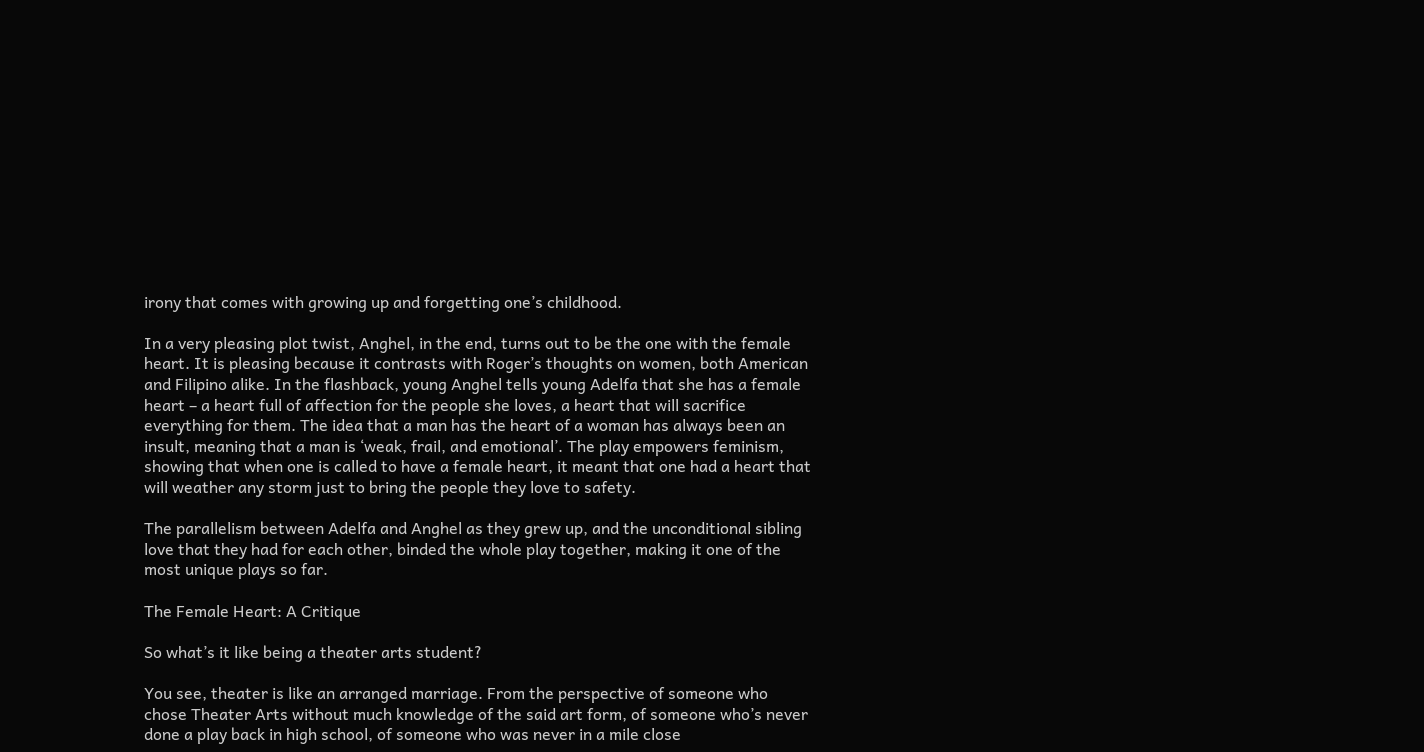irony that comes with growing up and forgetting one’s childhood.

In a very pleasing plot twist, Anghel, in the end, turns out to be the one with the female heart. It is pleasing because it contrasts with Roger’s thoughts on women, both American and Filipino alike. In the flashback, young Anghel tells young Adelfa that she has a female heart – a heart full of affection for the people she loves, a heart that will sacrifice everything for them. The idea that a man has the heart of a woman has always been an insult, meaning that a man is ‘weak, frail, and emotional’. The play empowers feminism, showing that when one is called to have a female heart, it meant that one had a heart that will weather any storm just to bring the people they love to safety.

The parallelism between Adelfa and Anghel as they grew up, and the unconditional sibling love that they had for each other, binded the whole play together, making it one of the most unique plays so far.

The Female Heart: A Critique

So what’s it like being a theater arts student?

You see, theater is like an arranged marriage. From the perspective of someone who chose Theater Arts without much knowledge of the said art form, of someone who’s never done a play back in high school, of someone who was never in a mile close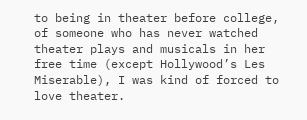to being in theater before college, of someone who has never watched theater plays and musicals in her free time (except Hollywood’s Les Miserable), I was kind of forced to love theater.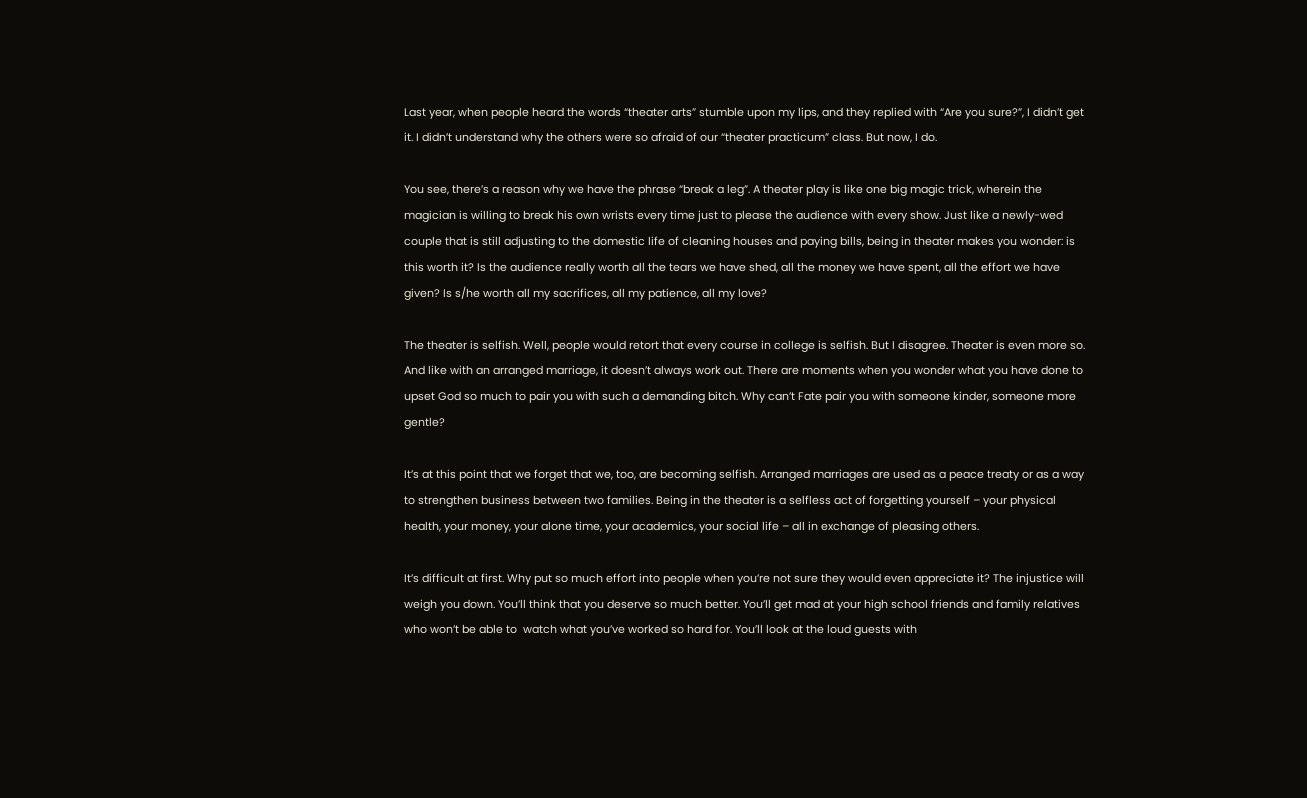Last year, when people heard the words “theater arts” stumble upon my lips, and they replied with “Are you sure?”, I didn’t get it. I didn’t understand why the others were so afraid of our “theater practicum” class. But now, I do.

You see, there’s a reason why we have the phrase “break a leg”. A theater play is like one big magic trick, wherein the magician is willing to break his own wrists every time just to please the audience with every show. Just like a newly-wed couple that is still adjusting to the domestic life of cleaning houses and paying bills, being in theater makes you wonder: is this worth it? Is the audience really worth all the tears we have shed, all the money we have spent, all the effort we have given? Is s/he worth all my sacrifices, all my patience, all my love?

The theater is selfish. Well, people would retort that every course in college is selfish. But I disagree. Theater is even more so.  And like with an arranged marriage, it doesn’t always work out. There are moments when you wonder what you have done to upset God so much to pair you with such a demanding bitch. Why can’t Fate pair you with someone kinder, someone more gentle?

It’s at this point that we forget that we, too, are becoming selfish. Arranged marriages are used as a peace treaty or as a way to strengthen business between two families. Being in the theater is a selfless act of forgetting yourself – your physical health, your money, your alone time, your academics, your social life – all in exchange of pleasing others.

It’s difficult at first. Why put so much effort into people when you’re not sure they would even appreciate it? The injustice will weigh you down. You’ll think that you deserve so much better. You’ll get mad at your high school friends and family relatives who won’t be able to  watch what you’ve worked so hard for. You’ll look at the loud guests with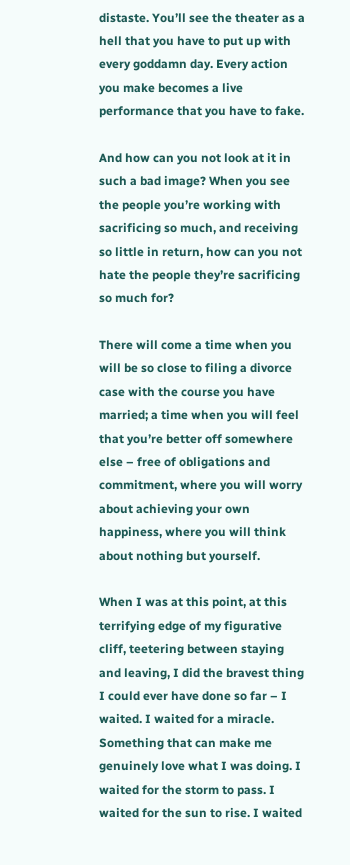distaste. You’ll see the theater as a hell that you have to put up with every goddamn day. Every action you make becomes a live performance that you have to fake.

And how can you not look at it in such a bad image? When you see the people you’re working with sacrificing so much, and receiving so little in return, how can you not hate the people they’re sacrificing so much for?

There will come a time when you will be so close to filing a divorce case with the course you have married; a time when you will feel that you’re better off somewhere else – free of obligations and commitment, where you will worry about achieving your own happiness, where you will think about nothing but yourself.

When I was at this point, at this terrifying edge of my figurative cliff, teetering between staying and leaving, I did the bravest thing I could ever have done so far – I waited. I waited for a miracle. Something that can make me genuinely love what I was doing. I waited for the storm to pass. I waited for the sun to rise. I waited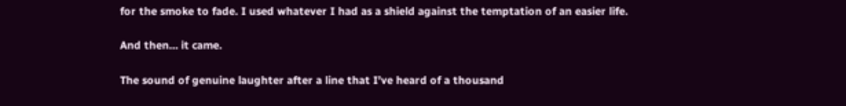for the smoke to fade. I used whatever I had as a shield against the temptation of an easier life.

And then… it came.

The sound of genuine laughter after a line that I’ve heard of a thousand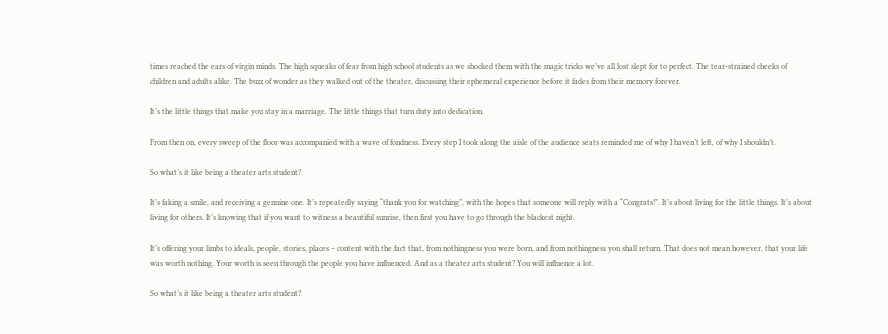times reached the ears of virgin minds. The high squeaks of fear from high school students as we shocked them with the magic tricks we’ve all lost slept for to perfect. The tear-strained cheeks of children and adults alike. The buzz of wonder as they walked out of the theater, discussing their ephemeral experience before it fades from their memory forever.

It’s the little things that make you stay in a marriage. The little things that turn duty into dedication.

From then on, every sweep of the floor was accompanied with a wave of fondness. Every step I took along the aisle of the audience seats reminded me of why I haven’t left, of why I shouldn’t.

So what’s it like being a theater arts student?

It’s faking a smile, and receiving a genuine one. It’s repeatedly saying “thank you for watching”, with the hopes that someone will reply with a “Congrats!”. It’s about living for the little things. It’s about living for others. It’s knowing that if you want to witness a beautiful sunrise, then first you have to go through the blackest night.

It’s offering your limbs to ideals, people, stories, places – content with the fact that, from nothingness you were born, and from nothingness you shall return. That does not mean however, that your life was worth nothing. Your worth is seen through the people you have influenced. And as a theater arts student? You will influence a lot.

So what’s it like being a theater arts student?